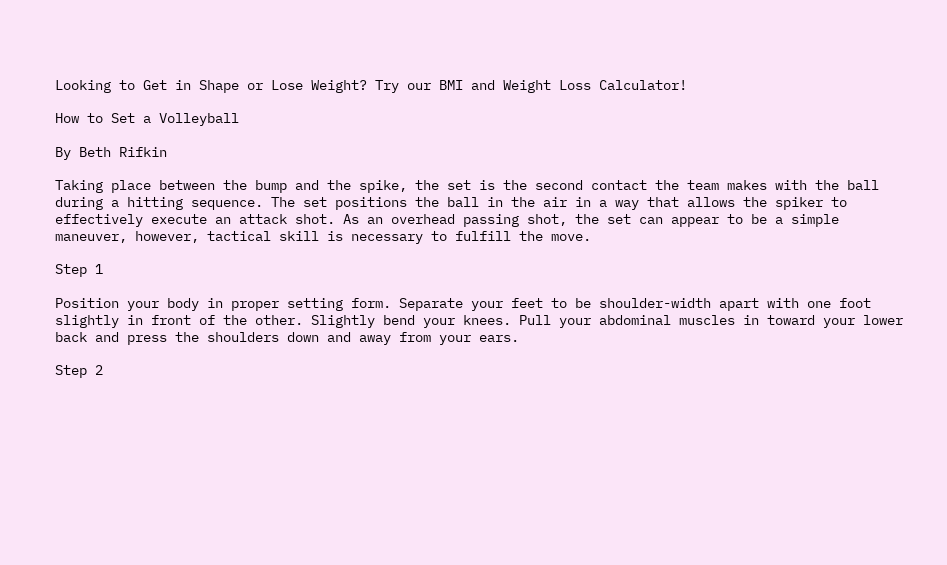Looking to Get in Shape or Lose Weight? Try our BMI and Weight Loss Calculator!

How to Set a Volleyball

By Beth Rifkin

Taking place between the bump and the spike, the set is the second contact the team makes with the ball during a hitting sequence. The set positions the ball in the air in a way that allows the spiker to effectively execute an attack shot. As an overhead passing shot, the set can appear to be a simple maneuver, however, tactical skill is necessary to fulfill the move.

Step 1

Position your body in proper setting form. Separate your feet to be shoulder-width apart with one foot slightly in front of the other. Slightly bend your knees. Pull your abdominal muscles in toward your lower back and press the shoulders down and away from your ears.

Step 2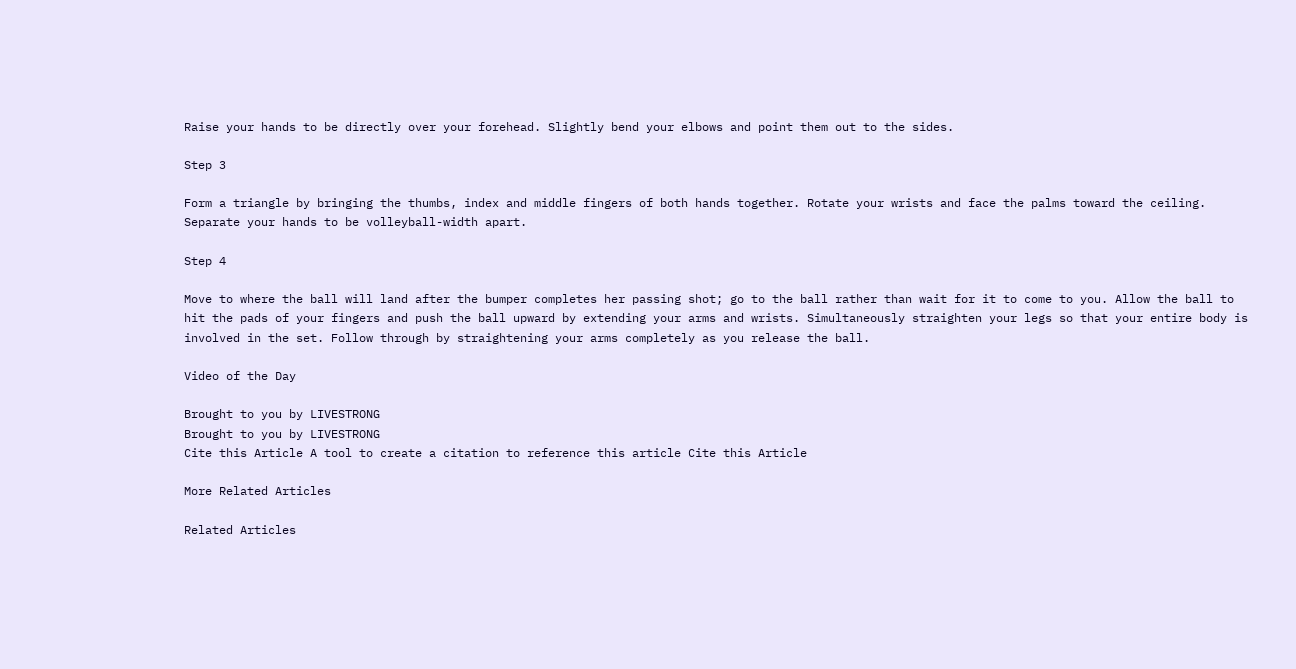Raise your hands to be directly over your forehead. Slightly bend your elbows and point them out to the sides.

Step 3

Form a triangle by bringing the thumbs, index and middle fingers of both hands together. Rotate your wrists and face the palms toward the ceiling. Separate your hands to be volleyball-width apart.

Step 4

Move to where the ball will land after the bumper completes her passing shot; go to the ball rather than wait for it to come to you. Allow the ball to hit the pads of your fingers and push the ball upward by extending your arms and wrists. Simultaneously straighten your legs so that your entire body is involved in the set. Follow through by straightening your arms completely as you release the ball.

Video of the Day

Brought to you by LIVESTRONG
Brought to you by LIVESTRONG
Cite this Article A tool to create a citation to reference this article Cite this Article

More Related Articles

Related Articles